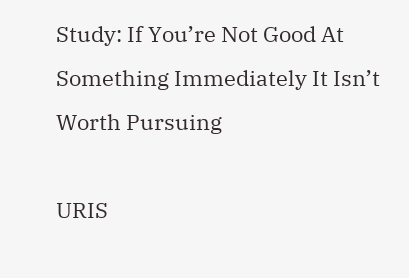Study: If You’re Not Good At Something Immediately It Isn’t Worth Pursuing

URIS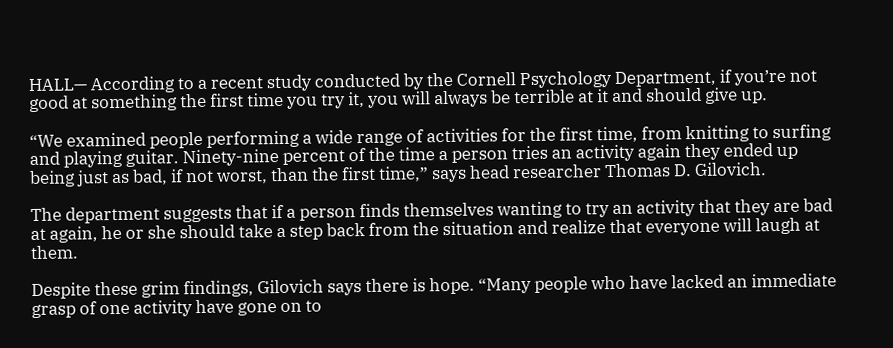HALL— According to a recent study conducted by the Cornell Psychology Department, if you’re not good at something the first time you try it, you will always be terrible at it and should give up.

“We examined people performing a wide range of activities for the first time, from knitting to surfing and playing guitar. Ninety-nine percent of the time a person tries an activity again they ended up being just as bad, if not worst, than the first time,” says head researcher Thomas D. Gilovich.

The department suggests that if a person finds themselves wanting to try an activity that they are bad at again, he or she should take a step back from the situation and realize that everyone will laugh at them.

Despite these grim findings, Gilovich says there is hope. “Many people who have lacked an immediate grasp of one activity have gone on to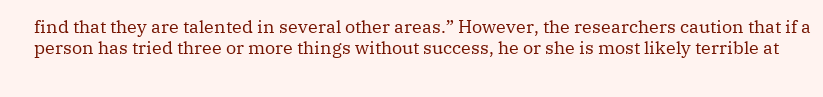find that they are talented in several other areas.” However, the researchers caution that if a person has tried three or more things without success, he or she is most likely terrible at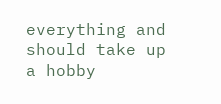everything and should take up a hobby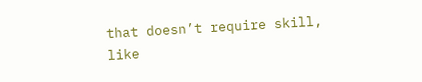that doesn’t require skill, like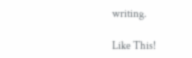writing.

Like This!